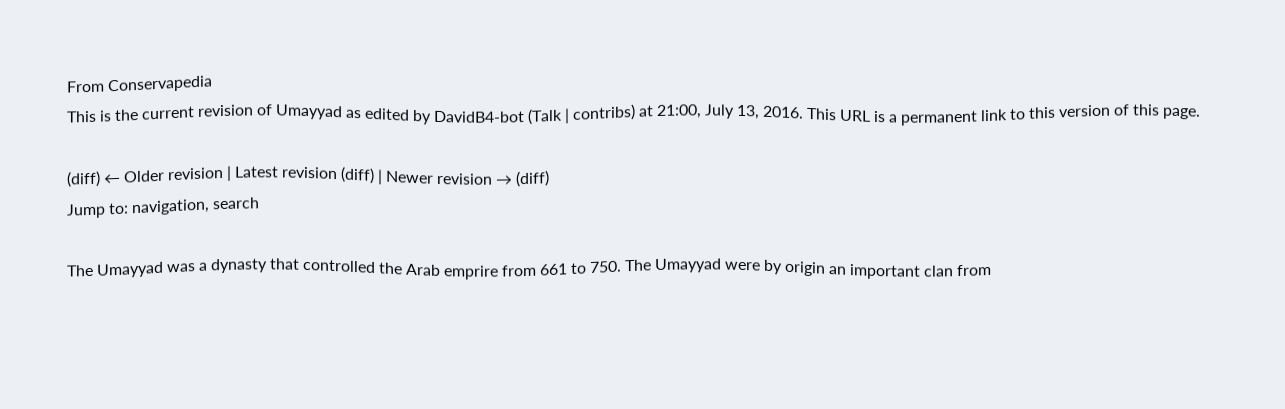From Conservapedia
This is the current revision of Umayyad as edited by DavidB4-bot (Talk | contribs) at 21:00, July 13, 2016. This URL is a permanent link to this version of this page.

(diff) ← Older revision | Latest revision (diff) | Newer revision → (diff)
Jump to: navigation, search

The Umayyad was a dynasty that controlled the Arab emprire from 661 to 750. The Umayyad were by origin an important clan from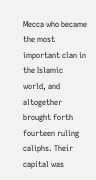Mecca who became the most important clan in the Islamic world, and altogether brought forth fourteen ruling caliphs. Their capital was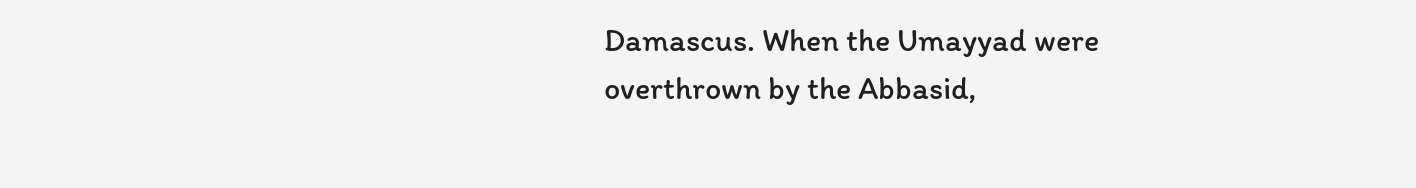Damascus. When the Umayyad were overthrown by the Abbasid,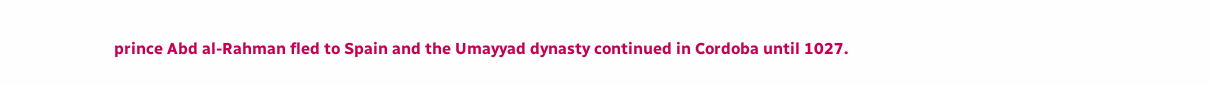prince Abd al-Rahman fled to Spain and the Umayyad dynasty continued in Cordoba until 1027.